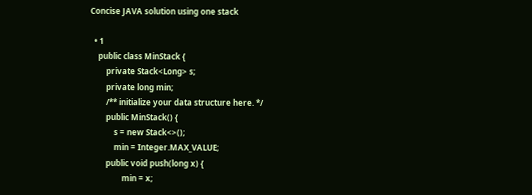Concise JAVA solution using one stack

  • 1
    public class MinStack {
        private Stack<Long> s;
        private long min;
        /** initialize your data structure here. */
        public MinStack() {
            s = new Stack<>();
            min = Integer.MAX_VALUE;
        public void push(long x) {
                min = x;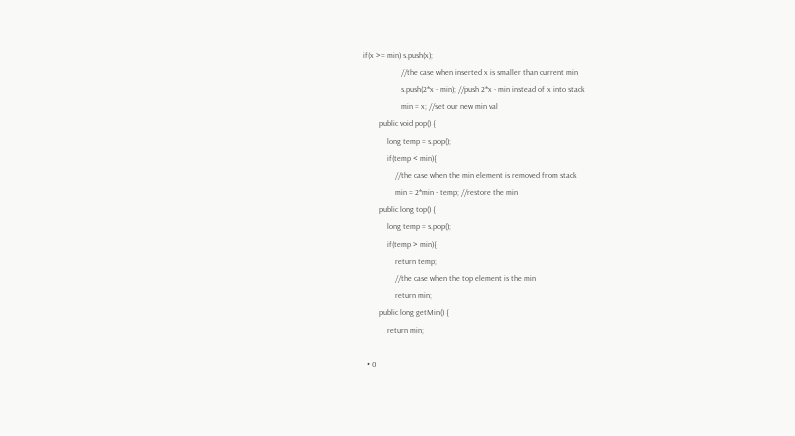if(x >= min) s.push(x);
                   //the case when inserted x is smaller than current min
                   s.push(2*x - min); //push 2*x - min instead of x into stack
                   min = x; //set our new min val
        public void pop() {
            long temp = s.pop();
            if(temp < min){
                //the case when the min element is removed from stack
                min = 2*min - temp; //restore the min
        public long top() {
            long temp = s.pop();
            if(temp > min){
                return temp;
                //the case when the top element is the min
                return min;
        public long getMin() {
            return min;

  • 0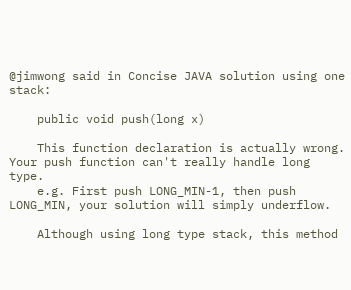@jimwong said in Concise JAVA solution using one stack:

    public void push(long x)

    This function declaration is actually wrong. Your push function can't really handle long type.
    e.g. First push LONG_MIN-1, then push LONG_MIN, your solution will simply underflow.

    Although using long type stack, this method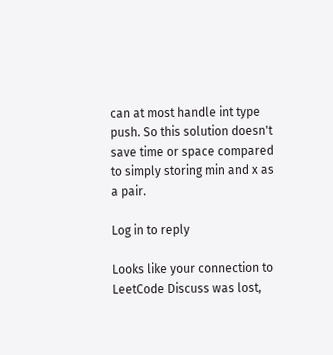can at most handle int type push. So this solution doesn't save time or space compared to simply storing min and x as a pair.

Log in to reply

Looks like your connection to LeetCode Discuss was lost,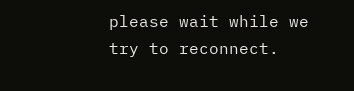please wait while we try to reconnect.